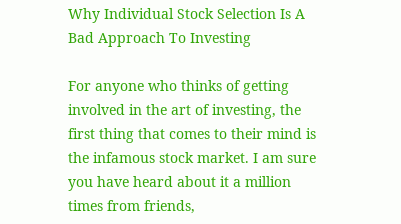Why Individual Stock Selection Is A Bad Approach To Investing

For anyone who thinks of getting involved in the art of investing, the first thing that comes to their mind is the infamous stock market. I am sure you have heard about it a million times from friends,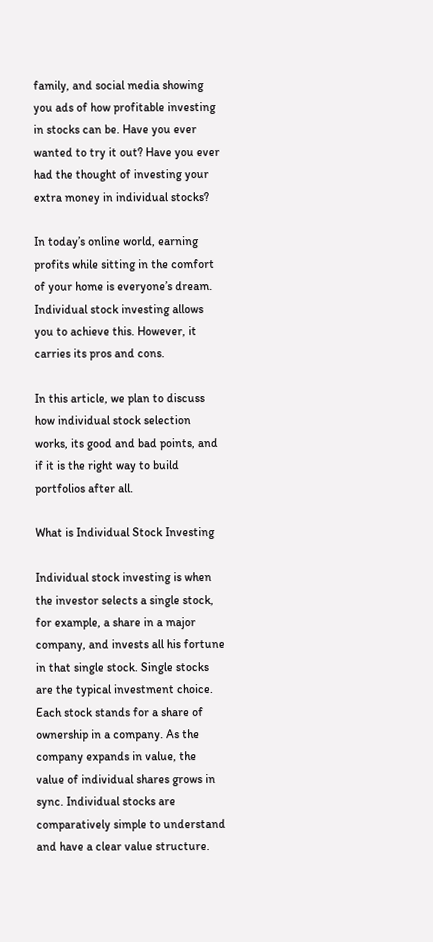family, and social media showing you ads of how profitable investing in stocks can be. Have you ever wanted to try it out? Have you ever had the thought of investing your extra money in individual stocks?

In today’s online world, earning profits while sitting in the comfort of your home is everyone’s dream. Individual stock investing allows you to achieve this. However, it carries its pros and cons.

In this article, we plan to discuss how individual stock selection works, its good and bad points, and if it is the right way to build portfolios after all.

What is Individual Stock Investing

Individual stock investing is when the investor selects a single stock, for example, a share in a major company, and invests all his fortune in that single stock. Single stocks are the typical investment choice. Each stock stands for a share of ownership in a company. As the company expands in value, the value of individual shares grows in sync. Individual stocks are comparatively simple to understand and have a clear value structure.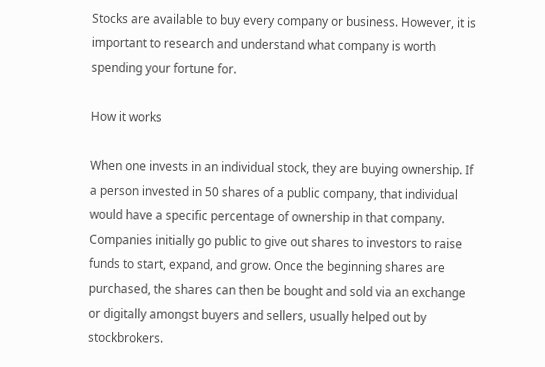Stocks are available to buy every company or business. However, it is important to research and understand what company is worth spending your fortune for.

How it works

When one invests in an individual stock, they are buying ownership. If a person invested in 50 shares of a public company, that individual would have a specific percentage of ownership in that company.  Companies initially go public to give out shares to investors to raise funds to start, expand, and grow. Once the beginning shares are purchased, the shares can then be bought and sold via an exchange or digitally amongst buyers and sellers, usually helped out by stockbrokers.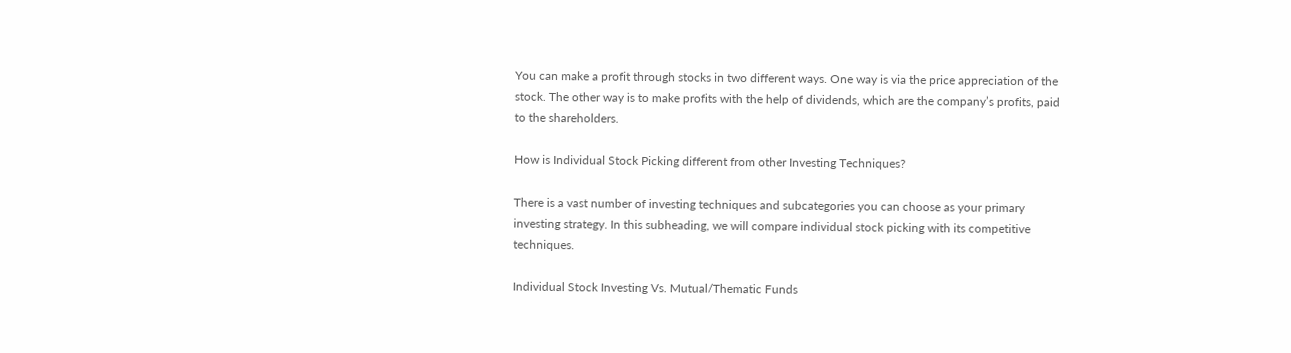You can make a profit through stocks in two different ways. One way is via the price appreciation of the stock. The other way is to make profits with the help of dividends, which are the company’s profits, paid to the shareholders.

How is Individual Stock Picking different from other Investing Techniques?

There is a vast number of investing techniques and subcategories you can choose as your primary investing strategy. In this subheading, we will compare individual stock picking with its competitive techniques.

Individual Stock Investing Vs. Mutual/Thematic Funds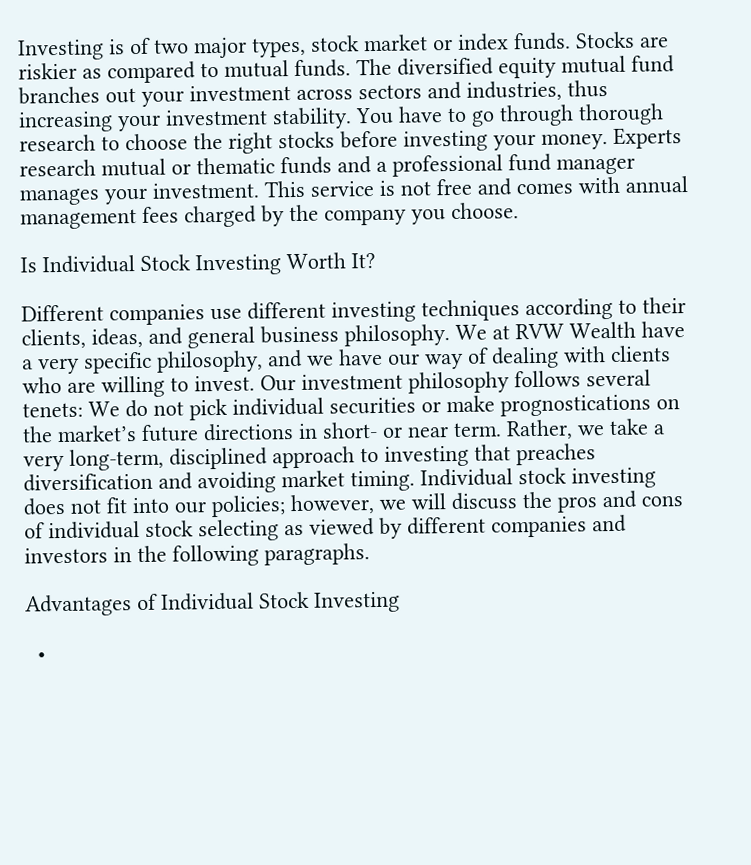Investing is of two major types, stock market or index funds. Stocks are riskier as compared to mutual funds. The diversified equity mutual fund branches out your investment across sectors and industries, thus increasing your investment stability. You have to go through thorough research to choose the right stocks before investing your money. Experts research mutual or thematic funds and a professional fund manager manages your investment. This service is not free and comes with annual management fees charged by the company you choose.

Is Individual Stock Investing Worth It?

Different companies use different investing techniques according to their clients, ideas, and general business philosophy. We at RVW Wealth have a very specific philosophy, and we have our way of dealing with clients who are willing to invest. Our investment philosophy follows several tenets: We do not pick individual securities or make prognostications on the market’s future directions in short- or near term. Rather, we take a very long-term, disciplined approach to investing that preaches diversification and avoiding market timing. Individual stock investing does not fit into our policies; however, we will discuss the pros and cons of individual stock selecting as viewed by different companies and investors in the following paragraphs.

Advantages of Individual Stock Investing

  •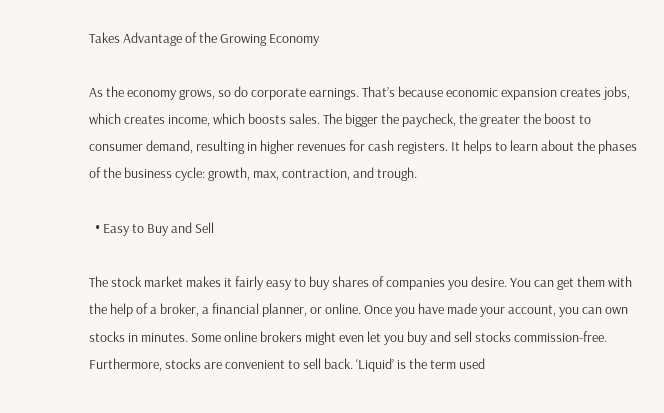Takes Advantage of the Growing Economy

As the economy grows, so do corporate earnings. That’s because economic expansion creates jobs, which creates income, which boosts sales. The bigger the paycheck, the greater the boost to consumer demand, resulting in higher revenues for cash registers. It helps to learn about the phases of the business cycle: growth, max, contraction, and trough.

  • Easy to Buy and Sell

The stock market makes it fairly easy to buy shares of companies you desire. You can get them with the help of a broker, a financial planner, or online. Once you have made your account, you can own stocks in minutes. Some online brokers might even let you buy and sell stocks commission-free. Furthermore, stocks are convenient to sell back. ‘Liquid’ is the term used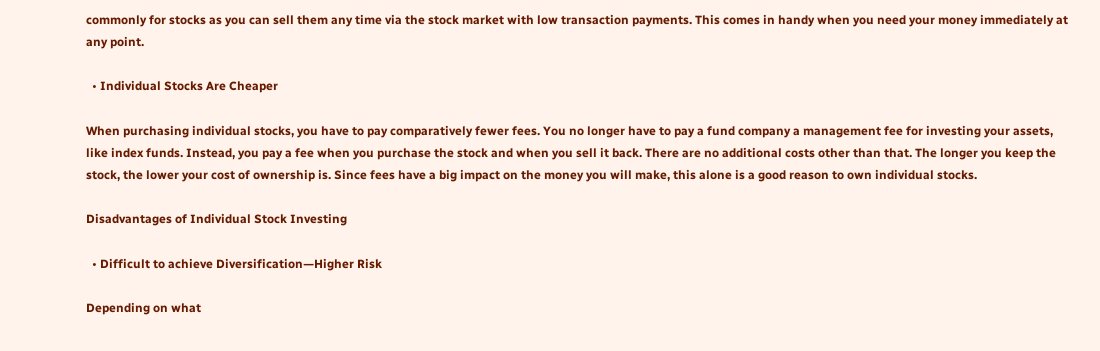commonly for stocks as you can sell them any time via the stock market with low transaction payments. This comes in handy when you need your money immediately at any point.

  • Individual Stocks Are Cheaper

When purchasing individual stocks, you have to pay comparatively fewer fees. You no longer have to pay a fund company a management fee for investing your assets, like index funds. Instead, you pay a fee when you purchase the stock and when you sell it back. There are no additional costs other than that. The longer you keep the stock, the lower your cost of ownership is. Since fees have a big impact on the money you will make, this alone is a good reason to own individual stocks.

Disadvantages of Individual Stock Investing

  • Difficult to achieve Diversification—Higher Risk

Depending on what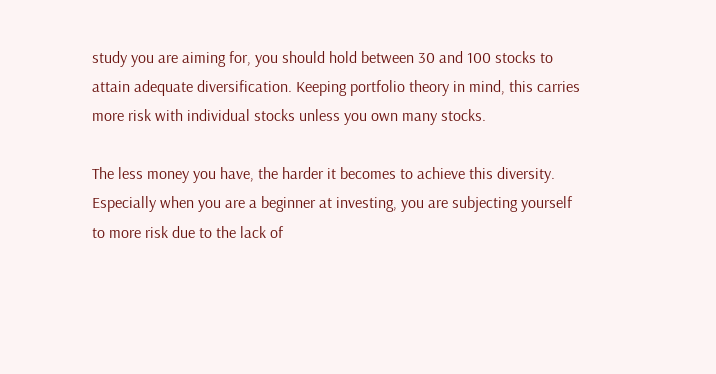study you are aiming for, you should hold between 30 and 100 stocks to attain adequate diversification. Keeping portfolio theory in mind, this carries more risk with individual stocks unless you own many stocks.

The less money you have, the harder it becomes to achieve this diversity. Especially when you are a beginner at investing, you are subjecting yourself to more risk due to the lack of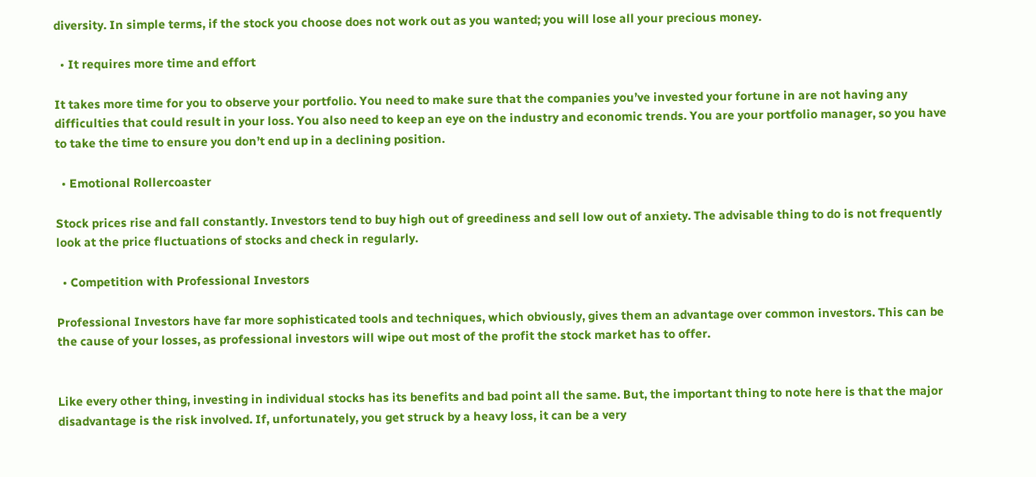diversity. In simple terms, if the stock you choose does not work out as you wanted; you will lose all your precious money.

  • It requires more time and effort

It takes more time for you to observe your portfolio. You need to make sure that the companies you’ve invested your fortune in are not having any difficulties that could result in your loss. You also need to keep an eye on the industry and economic trends. You are your portfolio manager, so you have to take the time to ensure you don’t end up in a declining position.

  • Emotional Rollercoaster

Stock prices rise and fall constantly. Investors tend to buy high out of greediness and sell low out of anxiety. The advisable thing to do is not frequently look at the price fluctuations of stocks and check in regularly.

  • Competition with Professional Investors

Professional Investors have far more sophisticated tools and techniques, which obviously, gives them an advantage over common investors. This can be the cause of your losses, as professional investors will wipe out most of the profit the stock market has to offer.


Like every other thing, investing in individual stocks has its benefits and bad point all the same. But, the important thing to note here is that the major disadvantage is the risk involved. If, unfortunately, you get struck by a heavy loss, it can be a very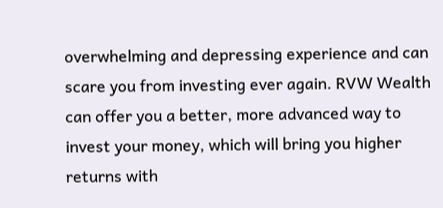overwhelming and depressing experience and can scare you from investing ever again. RVW Wealth can offer you a better, more advanced way to invest your money, which will bring you higher returns with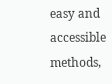easy and accessible methods,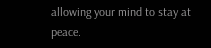allowing your mind to stay at peace.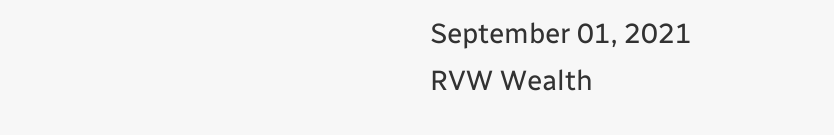September 01, 2021
RVW Wealth